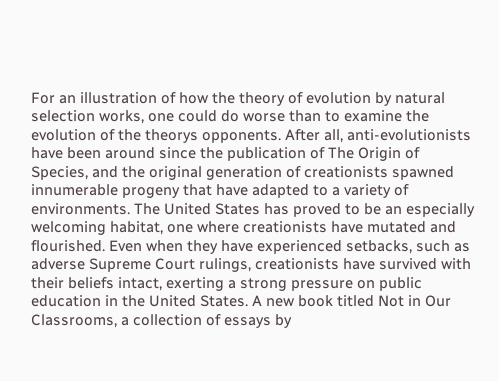For an illustration of how the theory of evolution by natural selection works, one could do worse than to examine the evolution of the theorys opponents. After all, anti-evolutionists have been around since the publication of The Origin of Species, and the original generation of creationists spawned innumerable progeny that have adapted to a variety of environments. The United States has proved to be an especially welcoming habitat, one where creationists have mutated and flourished. Even when they have experienced setbacks, such as adverse Supreme Court rulings, creationists have survived with their beliefs intact, exerting a strong pressure on public education in the United States. A new book titled Not in Our Classrooms, a collection of essays by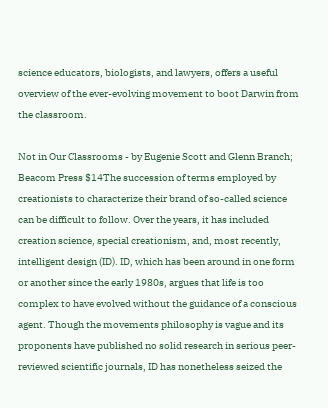science educators, biologists, and lawyers, offers a useful overview of the ever-evolving movement to boot Darwin from the classroom.

Not in Our Classrooms - by Eugenie Scott and Glenn Branch; Beacom Press $14The succession of terms employed by creationists to characterize their brand of so-called science can be difficult to follow. Over the years, it has included creation science, special creationism, and, most recently, intelligent design (ID). ID, which has been around in one form or another since the early 1980s, argues that life is too complex to have evolved without the guidance of a conscious agent. Though the movements philosophy is vague and its proponents have published no solid research in serious peer-reviewed scientific journals, ID has nonetheless seized the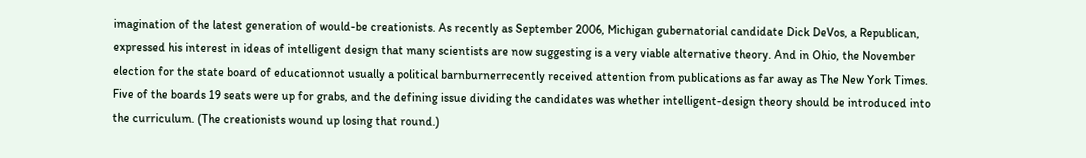imagination of the latest generation of would-be creationists. As recently as September 2006, Michigan gubernatorial candidate Dick DeVos, a Republican, expressed his interest in ideas of intelligent design that many scientists are now suggesting is a very viable alternative theory. And in Ohio, the November election for the state board of educationnot usually a political barnburnerrecently received attention from publications as far away as The New York Times. Five of the boards 19 seats were up for grabs, and the defining issue dividing the candidates was whether intelligent-design theory should be introduced into the curriculum. (The creationists wound up losing that round.)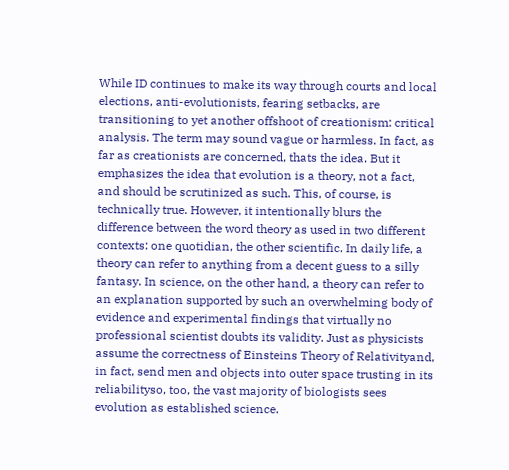While ID continues to make its way through courts and local elections, anti-evolutionists, fearing setbacks, are transitioning to yet another offshoot of creationism: critical analysis. The term may sound vague or harmless. In fact, as far as creationists are concerned, thats the idea. But it emphasizes the idea that evolution is a theory, not a fact, and should be scrutinized as such. This, of course, is technically true. However, it intentionally blurs the difference between the word theory as used in two different contexts: one quotidian, the other scientific. In daily life, a theory can refer to anything from a decent guess to a silly fantasy. In science, on the other hand, a theory can refer to an explanation supported by such an overwhelming body of evidence and experimental findings that virtually no professional scientist doubts its validity. Just as physicists assume the correctness of Einsteins Theory of Relativityand, in fact, send men and objects into outer space trusting in its reliabilityso, too, the vast majority of biologists sees evolution as established science.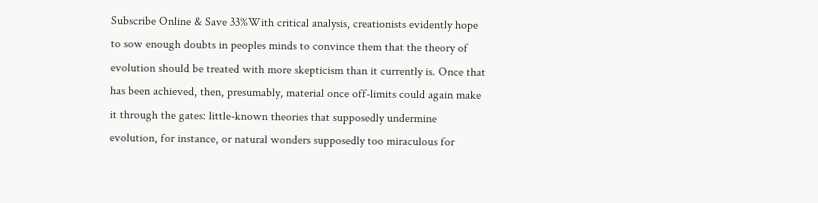Subscribe Online & Save 33%With critical analysis, creationists evidently hope to sow enough doubts in peoples minds to convince them that the theory of evolution should be treated with more skepticism than it currently is. Once that has been achieved, then, presumably, material once off-limits could again make it through the gates: little-known theories that supposedly undermine evolution, for instance, or natural wonders supposedly too miraculous for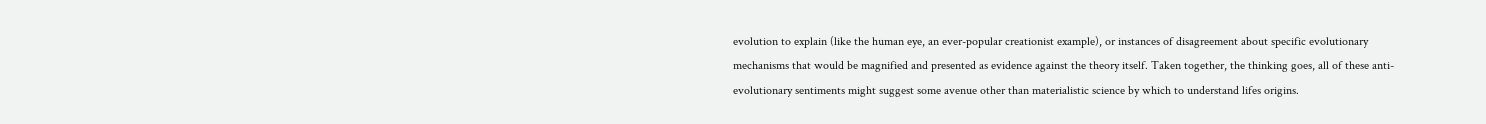evolution to explain (like the human eye, an ever-popular creationist example), or instances of disagreement about specific evolutionary mechanisms that would be magnified and presented as evidence against the theory itself. Taken together, the thinking goes, all of these anti-evolutionary sentiments might suggest some avenue other than materialistic science by which to understand lifes origins.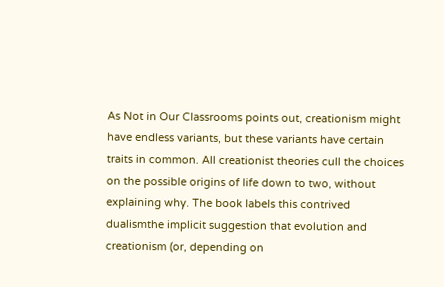As Not in Our Classrooms points out, creationism might have endless variants, but these variants have certain traits in common. All creationist theories cull the choices on the possible origins of life down to two, without explaining why. The book labels this contrived dualismthe implicit suggestion that evolution and creationism (or, depending on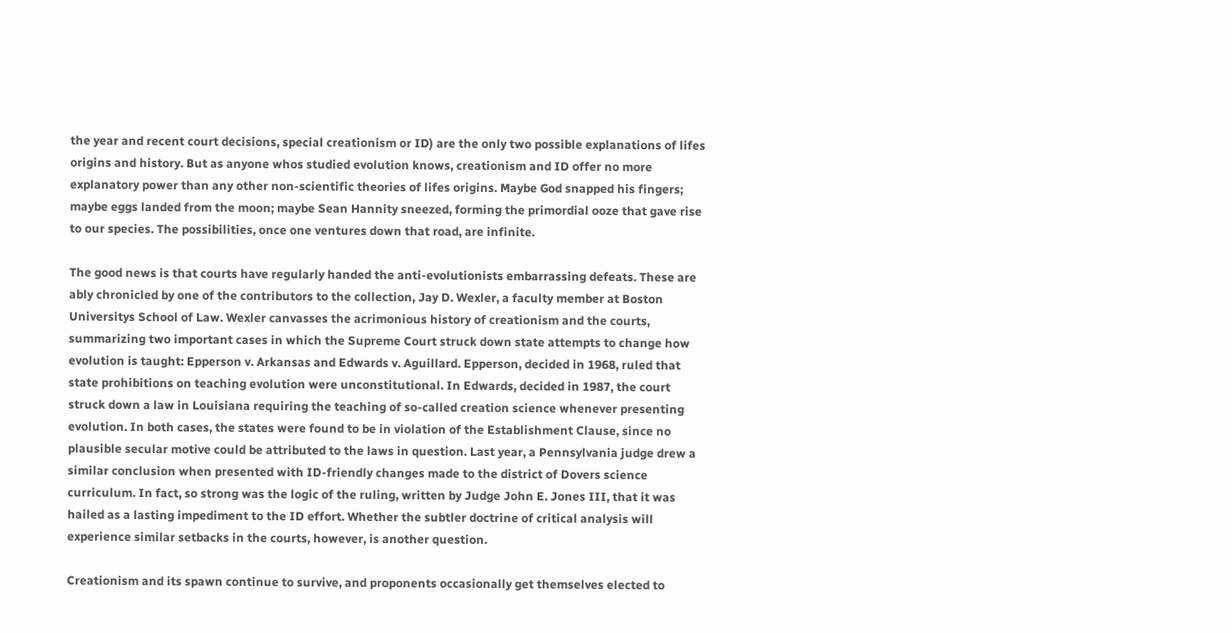the year and recent court decisions, special creationism or ID) are the only two possible explanations of lifes origins and history. But as anyone whos studied evolution knows, creationism and ID offer no more explanatory power than any other non-scientific theories of lifes origins. Maybe God snapped his fingers; maybe eggs landed from the moon; maybe Sean Hannity sneezed, forming the primordial ooze that gave rise to our species. The possibilities, once one ventures down that road, are infinite.

The good news is that courts have regularly handed the anti-evolutionists embarrassing defeats. These are ably chronicled by one of the contributors to the collection, Jay D. Wexler, a faculty member at Boston Universitys School of Law. Wexler canvasses the acrimonious history of creationism and the courts, summarizing two important cases in which the Supreme Court struck down state attempts to change how evolution is taught: Epperson v. Arkansas and Edwards v. Aguillard. Epperson, decided in 1968, ruled that state prohibitions on teaching evolution were unconstitutional. In Edwards, decided in 1987, the court struck down a law in Louisiana requiring the teaching of so-called creation science whenever presenting evolution. In both cases, the states were found to be in violation of the Establishment Clause, since no plausible secular motive could be attributed to the laws in question. Last year, a Pennsylvania judge drew a similar conclusion when presented with ID-friendly changes made to the district of Dovers science curriculum. In fact, so strong was the logic of the ruling, written by Judge John E. Jones III, that it was hailed as a lasting impediment to the ID effort. Whether the subtler doctrine of critical analysis will experience similar setbacks in the courts, however, is another question.

Creationism and its spawn continue to survive, and proponents occasionally get themselves elected to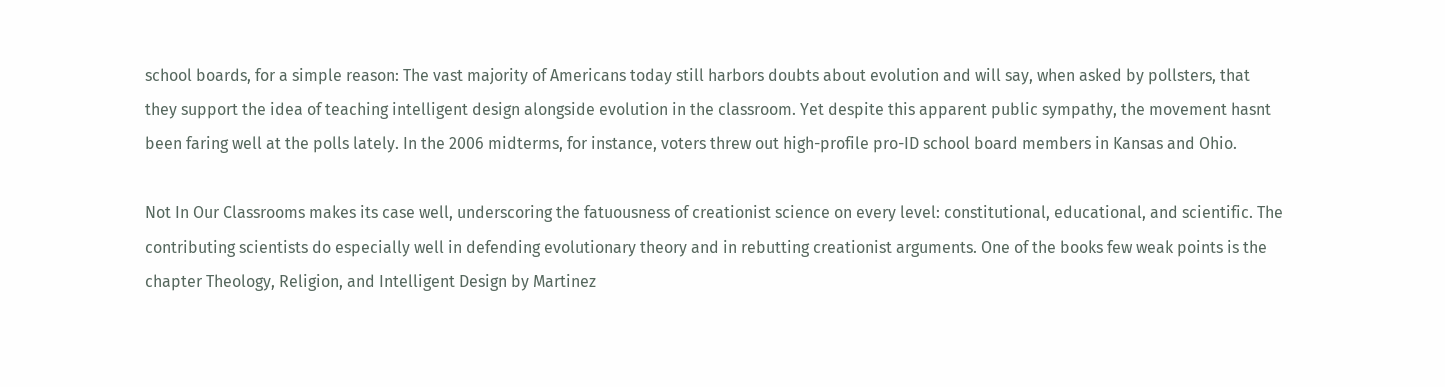school boards, for a simple reason: The vast majority of Americans today still harbors doubts about evolution and will say, when asked by pollsters, that they support the idea of teaching intelligent design alongside evolution in the classroom. Yet despite this apparent public sympathy, the movement hasnt been faring well at the polls lately. In the 2006 midterms, for instance, voters threw out high-profile pro-ID school board members in Kansas and Ohio.

Not In Our Classrooms makes its case well, underscoring the fatuousness of creationist science on every level: constitutional, educational, and scientific. The contributing scientists do especially well in defending evolutionary theory and in rebutting creationist arguments. One of the books few weak points is the chapter Theology, Religion, and Intelligent Design by Martinez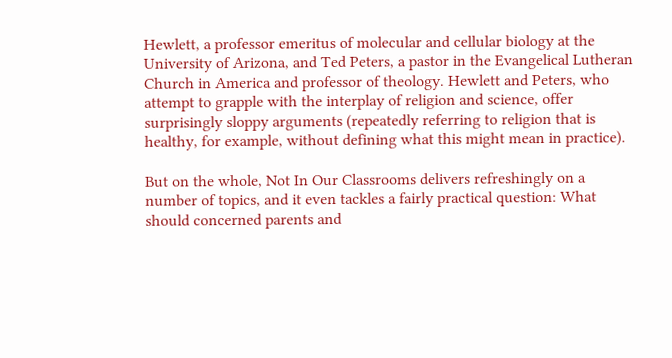Hewlett, a professor emeritus of molecular and cellular biology at the University of Arizona, and Ted Peters, a pastor in the Evangelical Lutheran Church in America and professor of theology. Hewlett and Peters, who attempt to grapple with the interplay of religion and science, offer surprisingly sloppy arguments (repeatedly referring to religion that is healthy, for example, without defining what this might mean in practice).

But on the whole, Not In Our Classrooms delivers refreshingly on a number of topics, and it even tackles a fairly practical question: What should concerned parents and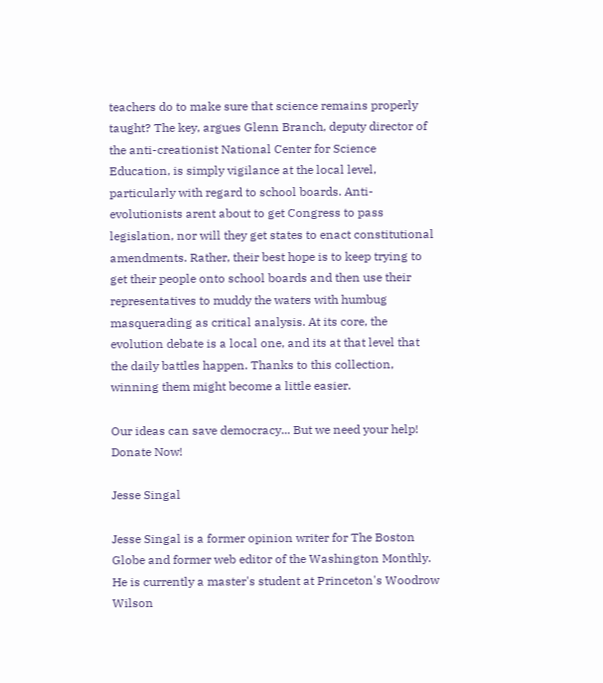teachers do to make sure that science remains properly taught? The key, argues Glenn Branch, deputy director of the anti-creationist National Center for Science Education, is simply vigilance at the local level, particularly with regard to school boards. Anti-evolutionists arent about to get Congress to pass legislation, nor will they get states to enact constitutional amendments. Rather, their best hope is to keep trying to get their people onto school boards and then use their representatives to muddy the waters with humbug masquerading as critical analysis. At its core, the evolution debate is a local one, and its at that level that the daily battles happen. Thanks to this collection, winning them might become a little easier.

Our ideas can save democracy... But we need your help! Donate Now!

Jesse Singal

Jesse Singal is a former opinion writer for The Boston Globe and former web editor of the Washington Monthly. He is currently a master's student at Princeton's Woodrow Wilson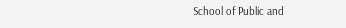School of Public and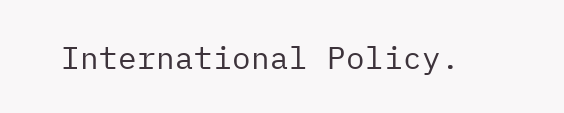International Policy.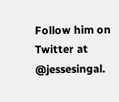Follow him on Twitter at @jessesingal.